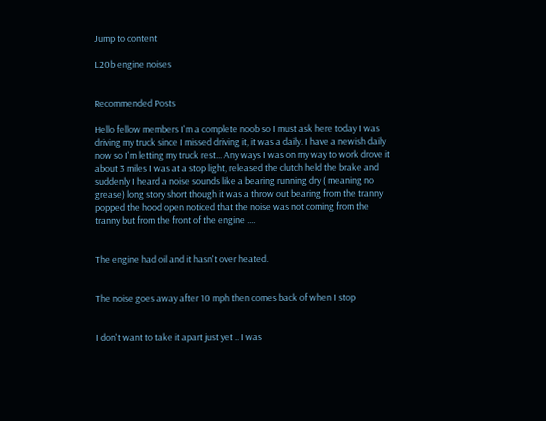Jump to content

L20b engine noises


Recommended Posts

Hello fellow members I'm a complete noob so I must ask here today I was driving my truck since I missed driving it, it was a daily. I have a newish daily now so I'm letting my truck rest... Any ways I was on my way to work drove it about 3 miles I was at a stop light, released the clutch held the brake and suddenly I heard a noise sounds like a bearing running dry ( meaning no grease) long story short though it was a throw out bearing from the tranny popped the hood open noticed that the noise was not coming from the tranny but from the front of the engine ....


The engine had oil and it hasn't over heated.


The noise goes away after 10 mph then comes back of when I stop


I don't want to take it apart just yet .. I was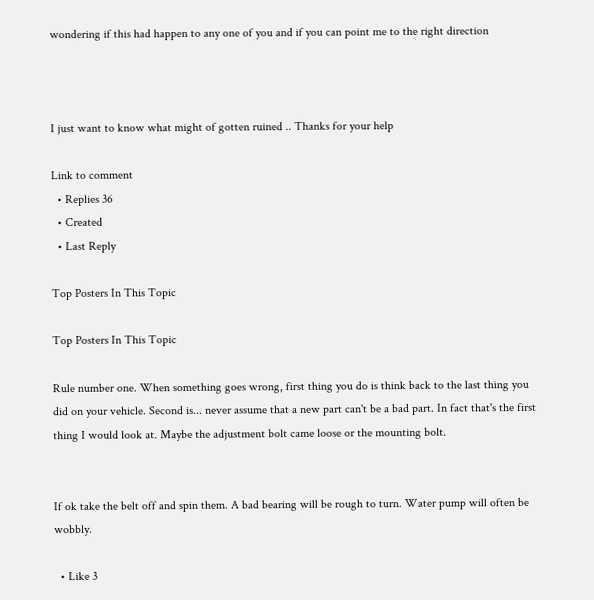wondering if this had happen to any one of you and if you can point me to the right direction



I just want to know what might of gotten ruined .. Thanks for your help

Link to comment
  • Replies 36
  • Created
  • Last Reply

Top Posters In This Topic

Top Posters In This Topic

Rule number one. When something goes wrong, first thing you do is think back to the last thing you did on your vehicle. Second is... never assume that a new part can't be a bad part. In fact that's the first thing I would look at. Maybe the adjustment bolt came loose or the mounting bolt.


If ok take the belt off and spin them. A bad bearing will be rough to turn. Water pump will often be wobbly.

  • Like 3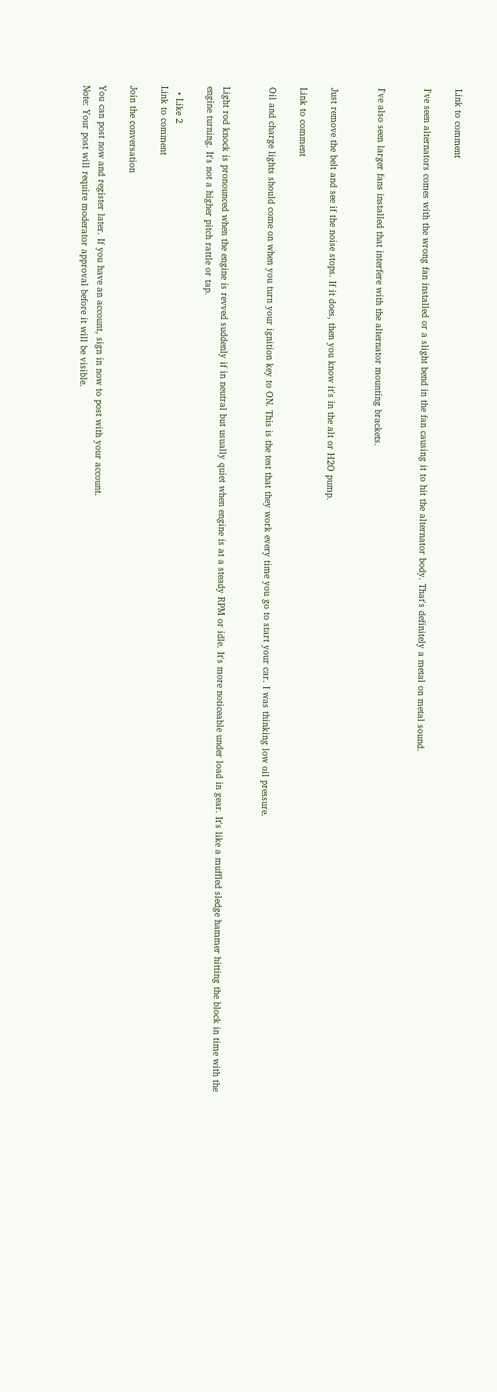Link to comment

I've seen alternators comes with the wrong fan installed or a slight bend in the fan causing it to hit the alternator body. That's definitely a metal on metal sound.


I've also seen larger fans installed that interfere with the alternator mounting brackets.


Just remove the belt and see if the noise stops. If it does, then you know it's in the alt or H2O pump.

Link to comment

Oil and charge lights should come on when you turn your ignition key to ON. This is the test that they work every time you go to start your car. I was thinking low oil pressure.


Light rod knock is pronounced when the engine is revved suddenly if in neutral but usually quiet when engine is at a steady RPM or idle. It's more noticeable under load in gear. It's like a muffled sledge hammer hitting the block in time with the engine turning. It's not a higher pitch rattle or tap.

  • Like 2
Link to comment

Join the conversation

You can post now and register later. If you have an account, sign in now to post with your account.
Note: Your post will require moderator approval before it will be visible.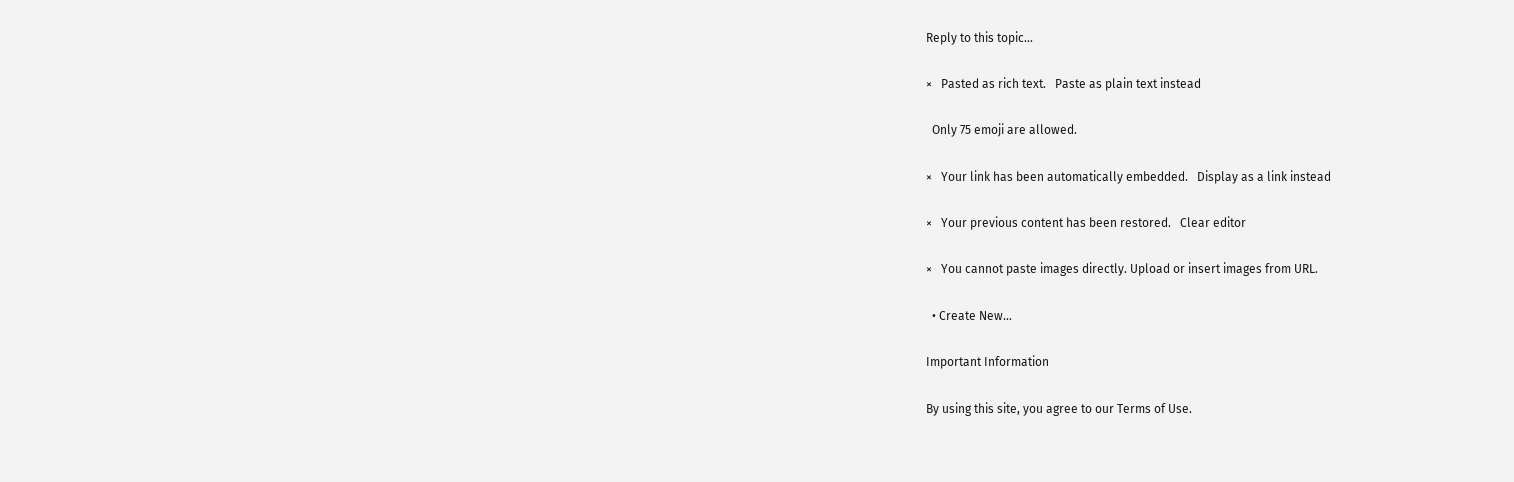Reply to this topic...

×   Pasted as rich text.   Paste as plain text instead

  Only 75 emoji are allowed.

×   Your link has been automatically embedded.   Display as a link instead

×   Your previous content has been restored.   Clear editor

×   You cannot paste images directly. Upload or insert images from URL.

  • Create New...

Important Information

By using this site, you agree to our Terms of Use.